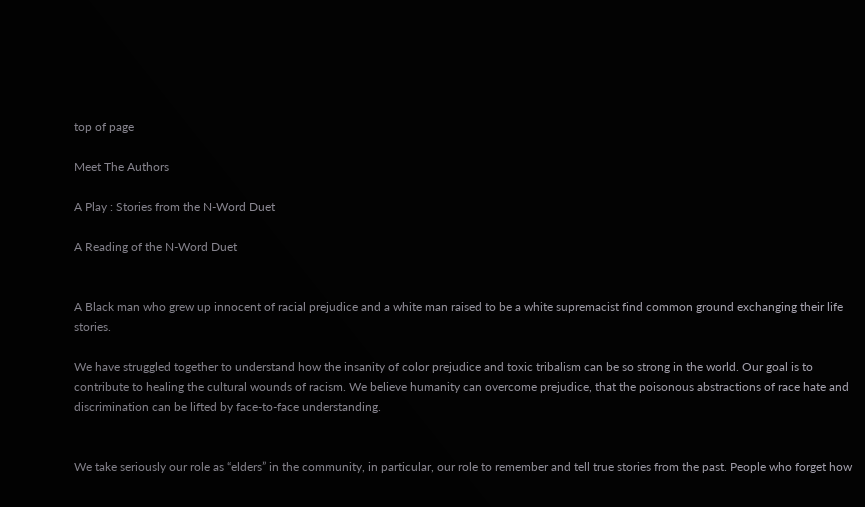top of page

Meet The Authors

A Play : Stories from the N-Word Duet

A Reading of the N-Word Duet


A Black man who grew up innocent of racial prejudice and a white man raised to be a white supremacist find common ground exchanging their life stories.

We have struggled together to understand how the insanity of color prejudice and toxic tribalism can be so strong in the world. Our goal is to contribute to healing the cultural wounds of racism. We believe humanity can overcome prejudice, that the poisonous abstractions of race hate and discrimination can be lifted by face-to-face understanding.


We take seriously our role as “elders” in the community, in particular, our role to remember and tell true stories from the past. People who forget how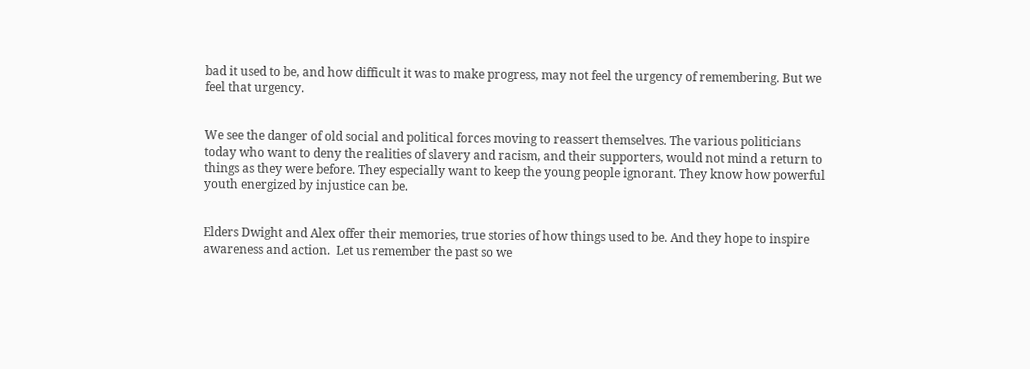bad it used to be, and how difficult it was to make progress, may not feel the urgency of remembering. But we feel that urgency.


We see the danger of old social and political forces moving to reassert themselves. The various politicians today who want to deny the realities of slavery and racism, and their supporters, would not mind a return to things as they were before. They especially want to keep the young people ignorant. They know how powerful youth energized by injustice can be.


Elders Dwight and Alex offer their memories, true stories of how things used to be. And they hope to inspire awareness and action.  Let us remember the past so we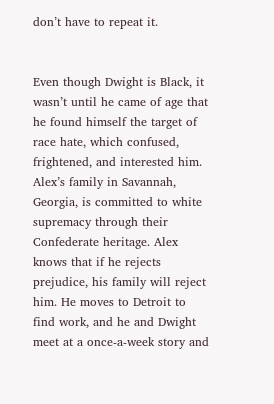don’t have to repeat it.


Even though Dwight is Black, it wasn’t until he came of age that he found himself the target of race hate, which confused, frightened, and interested him. Alex’s family in Savannah, Georgia, is committed to white supremacy through their Confederate heritage. Alex knows that if he rejects prejudice, his family will reject him. He moves to Detroit to find work, and he and Dwight meet at a once-a-week story and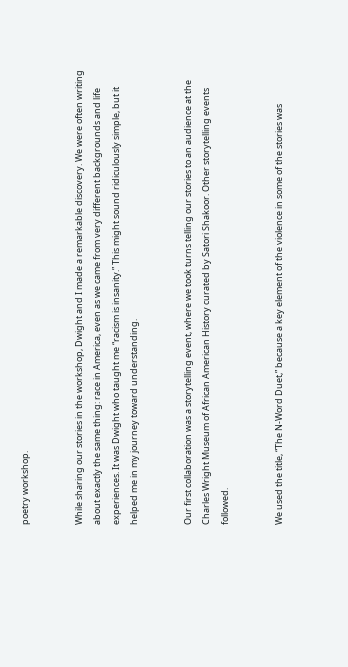poetry workshop.


While sharing our stories in the workshop, Dwight and I made a remarkable discovery. We were often writing about exactly the same thing: race in America, even as we came from very different backgrounds and life experiences. It was Dwight who taught me “racism is insanity.” This might sound ridiculously simple, but it helped me in my journey toward understanding.


Our first collaboration was a storytelling event, where we took turns telling our stories to an audience at the Charles Wright Museum of African American History curated by Satori Shakoor. Other storytelling events followed.


We used the title, “The N-Word Duet,” because a key element of the violence in some of the stories was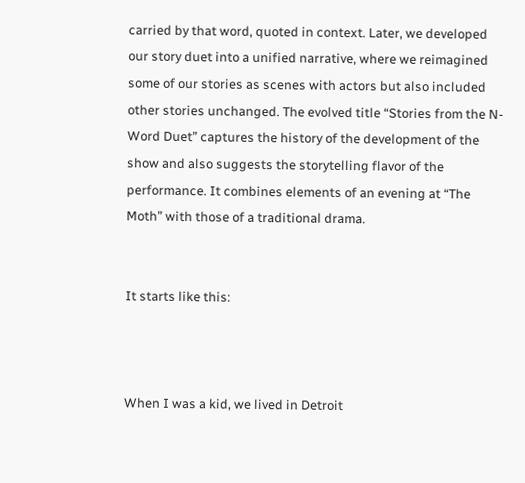carried by that word, quoted in context. Later, we developed our story duet into a unified narrative, where we reimagined some of our stories as scenes with actors but also included other stories unchanged. The evolved title “Stories from the N-Word Duet” captures the history of the development of the show and also suggests the storytelling flavor of the performance. It combines elements of an evening at “The Moth” with those of a traditional drama.


It starts like this:



When I was a kid, we lived in Detroit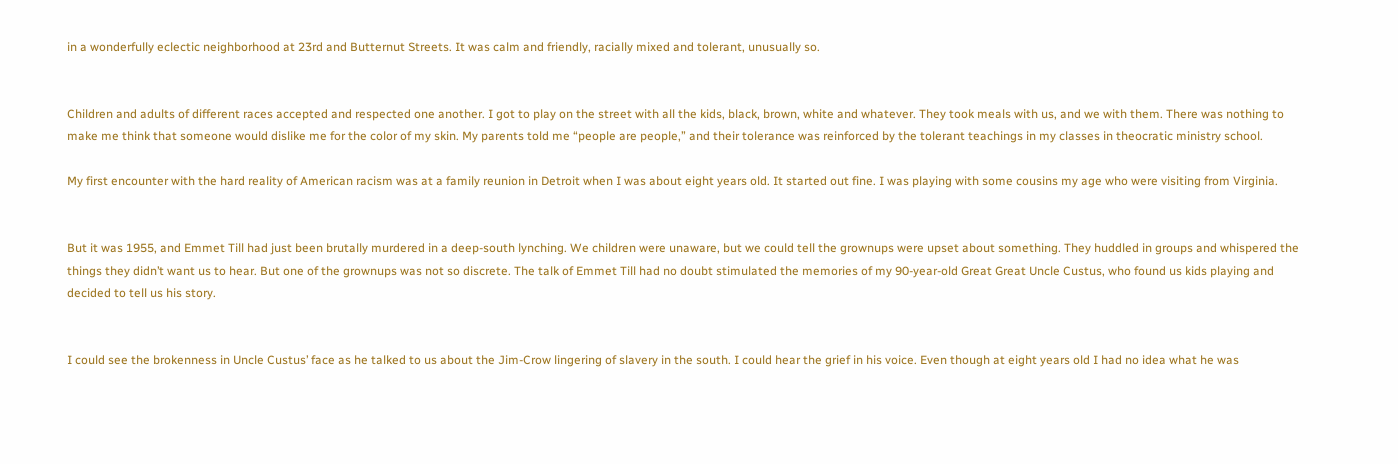in a wonderfully eclectic neighborhood at 23rd and Butternut Streets. It was calm and friendly, racially mixed and tolerant, unusually so.


Children and adults of different races accepted and respected one another. I got to play on the street with all the kids, black, brown, white and whatever. They took meals with us, and we with them. There was nothing to make me think that someone would dislike me for the color of my skin. My parents told me “people are people,” and their tolerance was reinforced by the tolerant teachings in my classes in theocratic ministry school.

My first encounter with the hard reality of American racism was at a family reunion in Detroit when I was about eight years old. It started out fine. I was playing with some cousins my age who were visiting from Virginia.


But it was 1955, and Emmet Till had just been brutally murdered in a deep-south lynching. We children were unaware, but we could tell the grownups were upset about something. They huddled in groups and whispered the things they didn’t want us to hear. But one of the grownups was not so discrete. The talk of Emmet Till had no doubt stimulated the memories of my 90-year-old Great Great Uncle Custus, who found us kids playing and decided to tell us his story.


I could see the brokenness in Uncle Custus’ face as he talked to us about the Jim-Crow lingering of slavery in the south. I could hear the grief in his voice. Even though at eight years old I had no idea what he was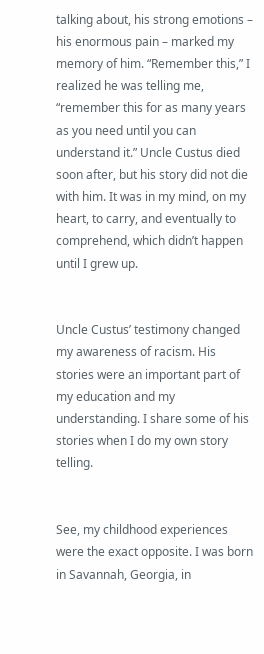talking about, his strong emotions – his enormous pain – marked my memory of him. “Remember this,” I realized he was telling me, “remember this for as many years as you need until you can understand it.” Uncle Custus died soon after, but his story did not die with him. It was in my mind, on my heart, to carry, and eventually to comprehend, which didn’t happen until I grew up.


Uncle Custus’ testimony changed my awareness of racism. His stories were an important part of my education and my understanding. I share some of his stories when I do my own story telling.


See, my childhood experiences were the exact opposite. I was born in Savannah, Georgia, in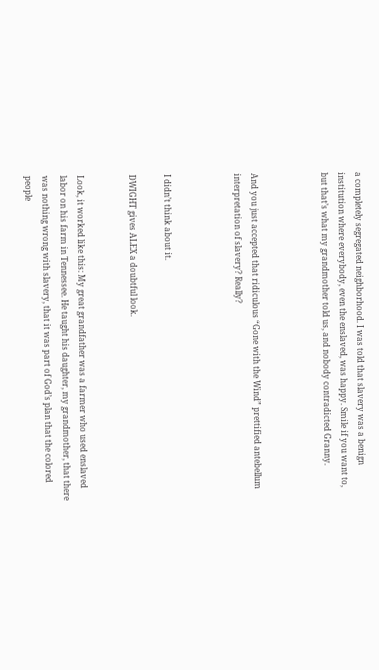a completely segregated neighborhood. I was told that slavery was a benign institution where everybody, even the enslaved, was happy. Smile if you want to, but that’s what my grandmother told us, and nobody contradicted Granny.



And you just accepted that ridiculous “Gone with the Wind” prettified antebellum interpretation of slavery? Really?



I didn’t think about it.

DWIGHT gives ALEX a doubtful look.


Look, it worked like this: My great grandfather was a farmer who used enslaved labor on his farm in Tennessee. He taught his daughter, my grandmother, that there was nothing wrong with slavery, that it was part of God’s plan that the colored people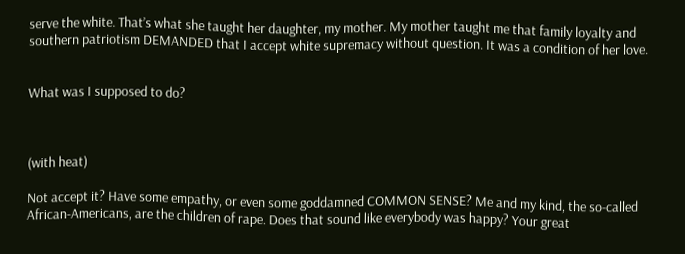serve the white. That’s what she taught her daughter, my mother. My mother taught me that family loyalty and southern patriotism DEMANDED that I accept white supremacy without question. It was a condition of her love.


What was I supposed to do?



(with heat)

Not accept it? Have some empathy, or even some goddamned COMMON SENSE? Me and my kind, the so-called African-Americans, are the children of rape. Does that sound like everybody was happy? Your great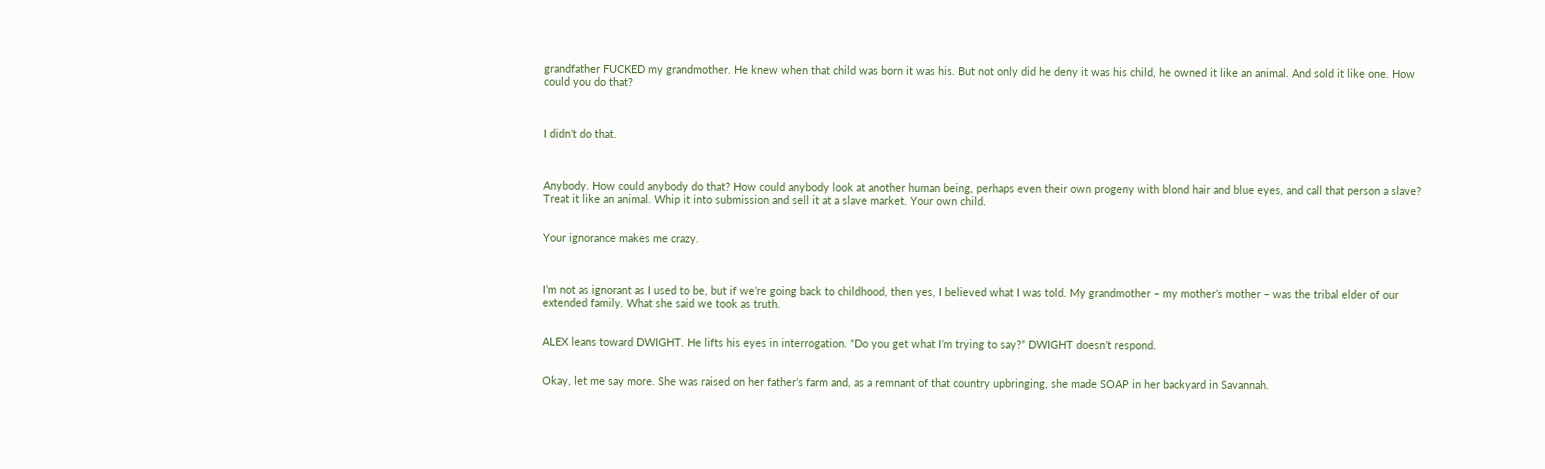grandfather FUCKED my grandmother. He knew when that child was born it was his. But not only did he deny it was his child, he owned it like an animal. And sold it like one. How could you do that?



I didn’t do that.



Anybody. How could anybody do that? How could anybody look at another human being, perhaps even their own progeny with blond hair and blue eyes, and call that person a slave? Treat it like an animal. Whip it into submission and sell it at a slave market. Your own child.


Your ignorance makes me crazy.



I’m not as ignorant as I used to be, but if we’re going back to childhood, then yes, I believed what I was told. My grandmother – my mother’s mother – was the tribal elder of our extended family. What she said we took as truth.


ALEX leans toward DWIGHT. He lifts his eyes in interrogation. “Do you get what I’m trying to say?” DWIGHT doesn’t respond.


Okay, let me say more. She was raised on her father’s farm and, as a remnant of that country upbringing, she made SOAP in her backyard in Savannah.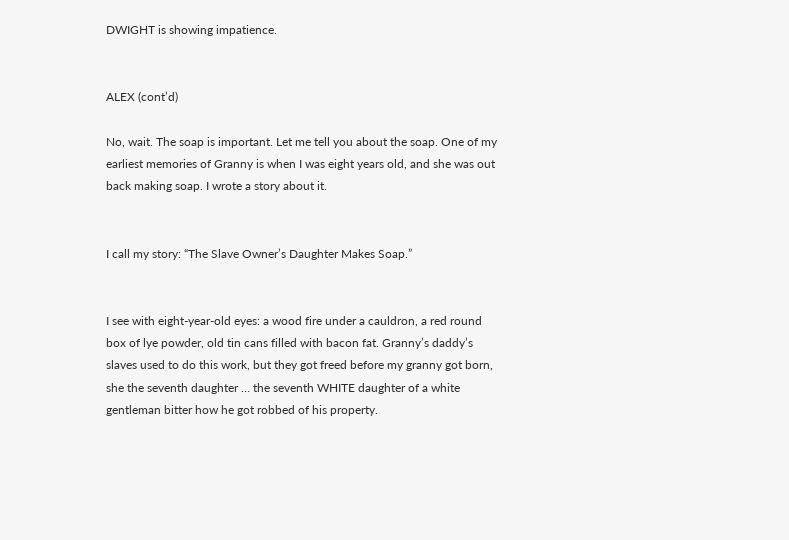DWIGHT is showing impatience.


ALEX (cont’d)

No, wait. The soap is important. Let me tell you about the soap. One of my earliest memories of Granny is when I was eight years old, and she was out back making soap. I wrote a story about it.


I call my story: “The Slave Owner’s Daughter Makes Soap.”


I see with eight-year-old eyes: a wood fire under a cauldron, a red round box of lye powder, old tin cans filled with bacon fat. Granny’s daddy’s slaves used to do this work, but they got freed before my granny got born, she the seventh daughter … the seventh WHITE daughter of a white gentleman bitter how he got robbed of his property.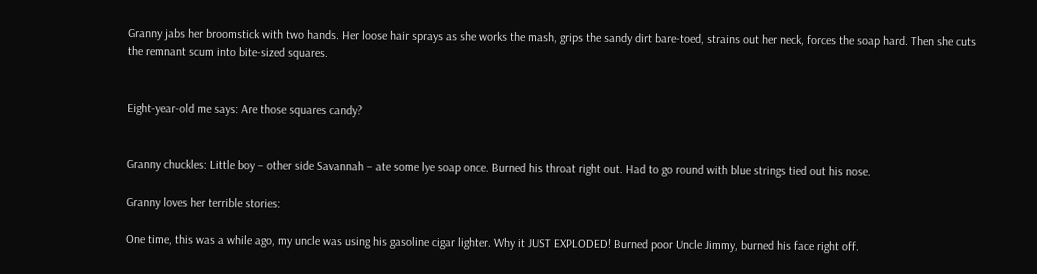Granny jabs her broomstick with two hands. Her loose hair sprays as she works the mash, grips the sandy dirt bare-toed, strains out her neck, forces the soap hard. Then she cuts the remnant scum into bite-sized squares.


Eight-year-old me says: Are those squares candy?


Granny chuckles: Little boy – other side Savannah – ate some lye soap once. Burned his throat right out. Had to go round with blue strings tied out his nose.

Granny loves her terrible stories:

One time, this was a while ago, my uncle was using his gasoline cigar lighter. Why it JUST EXPLODED! Burned poor Uncle Jimmy, burned his face right off.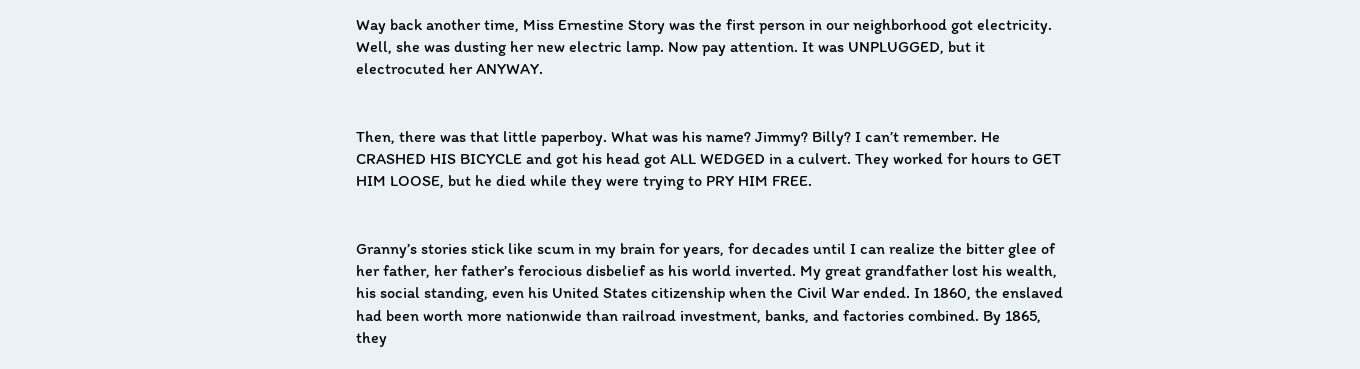Way back another time, Miss Ernestine Story was the first person in our neighborhood got electricity. Well, she was dusting her new electric lamp. Now pay attention. It was UNPLUGGED, but it electrocuted her ANYWAY.


Then, there was that little paperboy. What was his name? Jimmy? Billy? I can’t remember. He CRASHED HIS BICYCLE and got his head got ALL WEDGED in a culvert. They worked for hours to GET HIM LOOSE, but he died while they were trying to PRY HIM FREE.


Granny’s stories stick like scum in my brain for years, for decades until I can realize the bitter glee of her father, her father’s ferocious disbelief as his world inverted. My great grandfather lost his wealth, his social standing, even his United States citizenship when the Civil War ended. In 1860, the enslaved had been worth more nationwide than railroad investment, banks, and factories combined. By 1865, they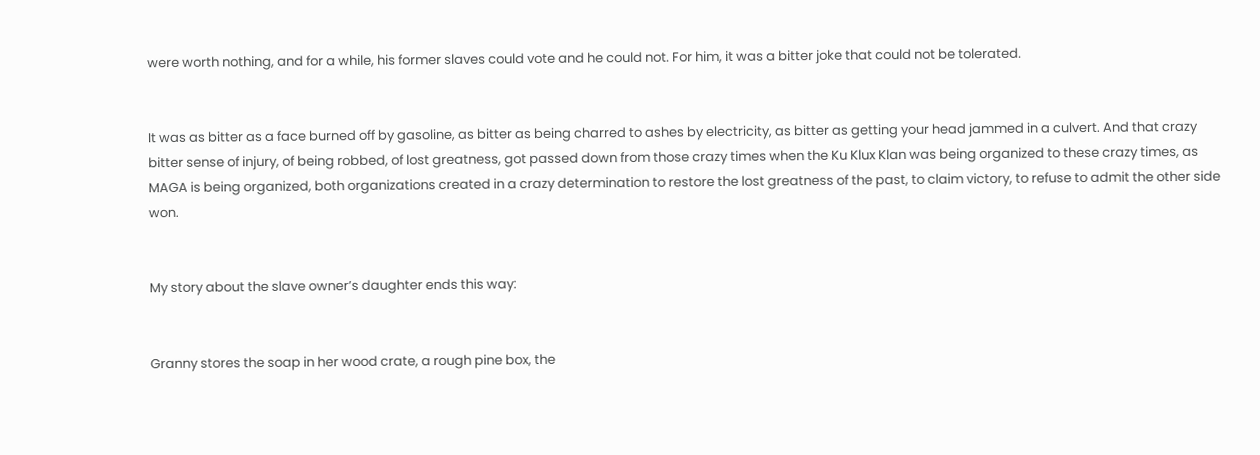were worth nothing, and for a while, his former slaves could vote and he could not. For him, it was a bitter joke that could not be tolerated.


It was as bitter as a face burned off by gasoline, as bitter as being charred to ashes by electricity, as bitter as getting your head jammed in a culvert. And that crazy bitter sense of injury, of being robbed, of lost greatness, got passed down from those crazy times when the Ku Klux Klan was being organized to these crazy times, as MAGA is being organized, both organizations created in a crazy determination to restore the lost greatness of the past, to claim victory, to refuse to admit the other side won.


My story about the slave owner’s daughter ends this way:


Granny stores the soap in her wood crate, a rough pine box, the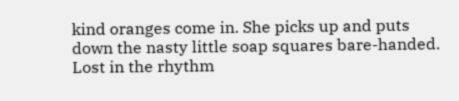kind oranges come in. She picks up and puts down the nasty little soap squares bare-handed. Lost in the rhythm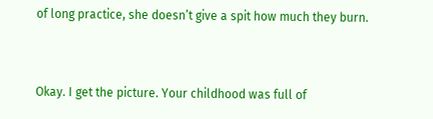of long practice, she doesn’t give a spit how much they burn.



Okay. I get the picture. Your childhood was full of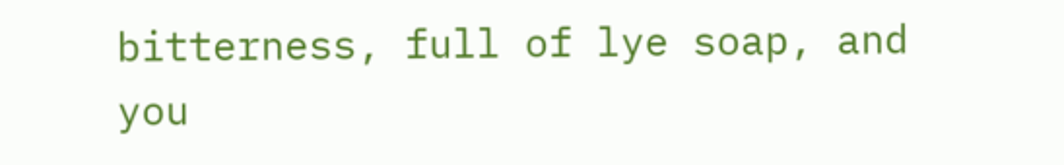bitterness, full of lye soap, and you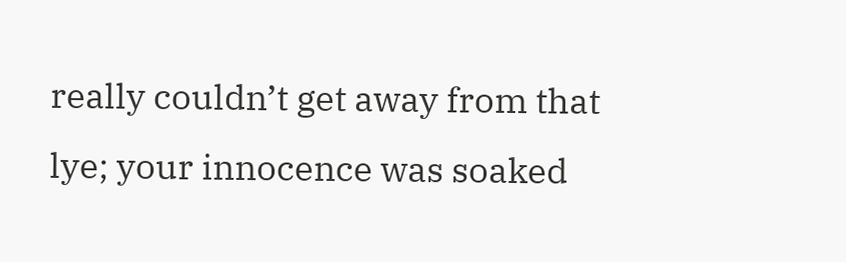really couldn’t get away from that lye; your innocence was soaked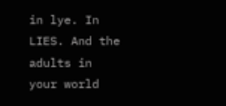in lye. In LIES. And the adults in your world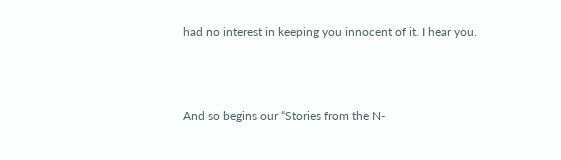had no interest in keeping you innocent of it. I hear you.



And so begins our “Stories from the N-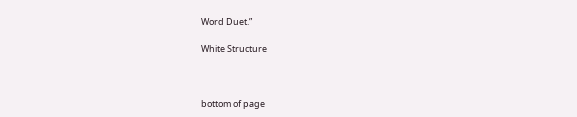Word Duet.”

White Structure



bottom of page